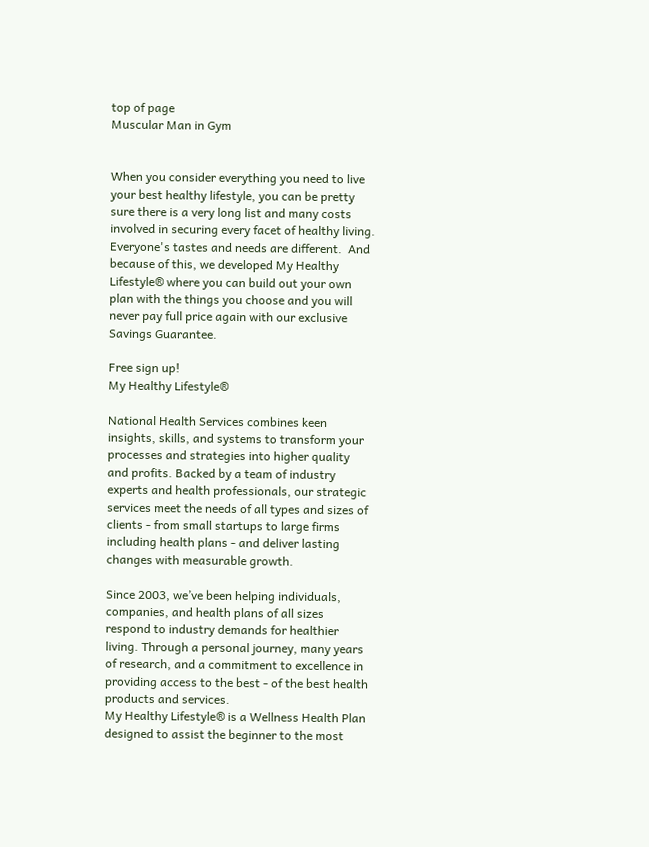top of page
Muscular Man in Gym


When you consider everything you need to live your best healthy lifestyle, you can be pretty sure there is a very long list and many costs involved in securing every facet of healthy living.  Everyone's tastes and needs are different.  And because of this, we developed My Healthy Lifestyle® where you can build out your own plan with the things you choose and you will never pay full price again with our exclusive Savings Guarantee.

Free sign up!
My Healthy Lifestyle®

National Health Services combines keen insights, skills, and systems to transform your processes and strategies into higher quality and profits. Backed by a team of industry experts and health professionals, our strategic services meet the needs of all types and sizes of clients - from small startups to large firms including health plans - and deliver lasting changes with measurable growth.

Since 2003, we’ve been helping individuals, companies, and health plans of all sizes respond to industry demands for healthier living. Through a personal journey, many years of research, and a commitment to excellence in providing access to the best - of the best health products and services.
My Healthy Lifestyle® is a Wellness Health Plan designed to assist the beginner to the most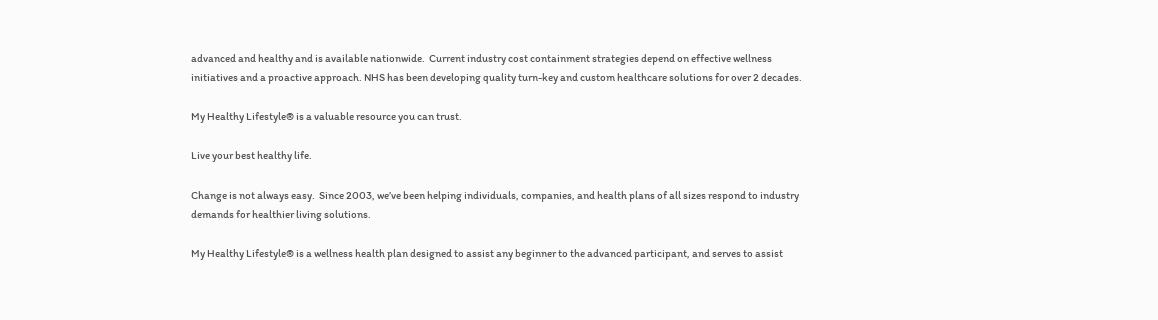advanced and healthy and is available nationwide.  Current industry cost containment strategies depend on effective wellness initiatives and a proactive approach. NHS has been developing quality turn-key and custom healthcare solutions for over 2 decades.

My Healthy Lifestyle® is a valuable resource you can trust.

Live your best healthy life.

Change is not always easy.  Since 2003, we’ve been helping individuals, companies, and health plans of all sizes respond to industry demands for healthier living solutions.

My Healthy Lifestyle® is a wellness health plan designed to assist any beginner to the advanced participant, and serves to assist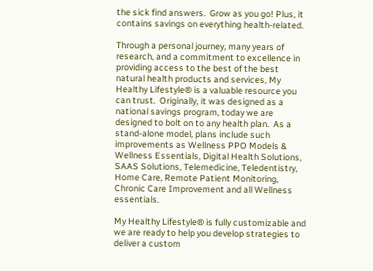the sick find answers.  Grow as you go! Plus, it contains savings on everything health-related.

Through a personal journey, many years of research, and a commitment to excellence in providing access to the best of the best natural health products and services, My Healthy Lifestyle® is a valuable resource you can trust.  Originally, it was designed as a national savings program, today we are designed to bolt on to any health plan.  As a stand-alone model, plans include such improvements as Wellness PPO Models & Wellness Essentials, Digital Health Solutions, SAAS Solutions, Telemedicine, Teledentistry, Home Care, Remote Patient Monitoring, Chronic Care Improvement and all Wellness essentials.

My Healthy Lifestyle® is fully customizable and we are ready to help you develop strategies to deliver a custom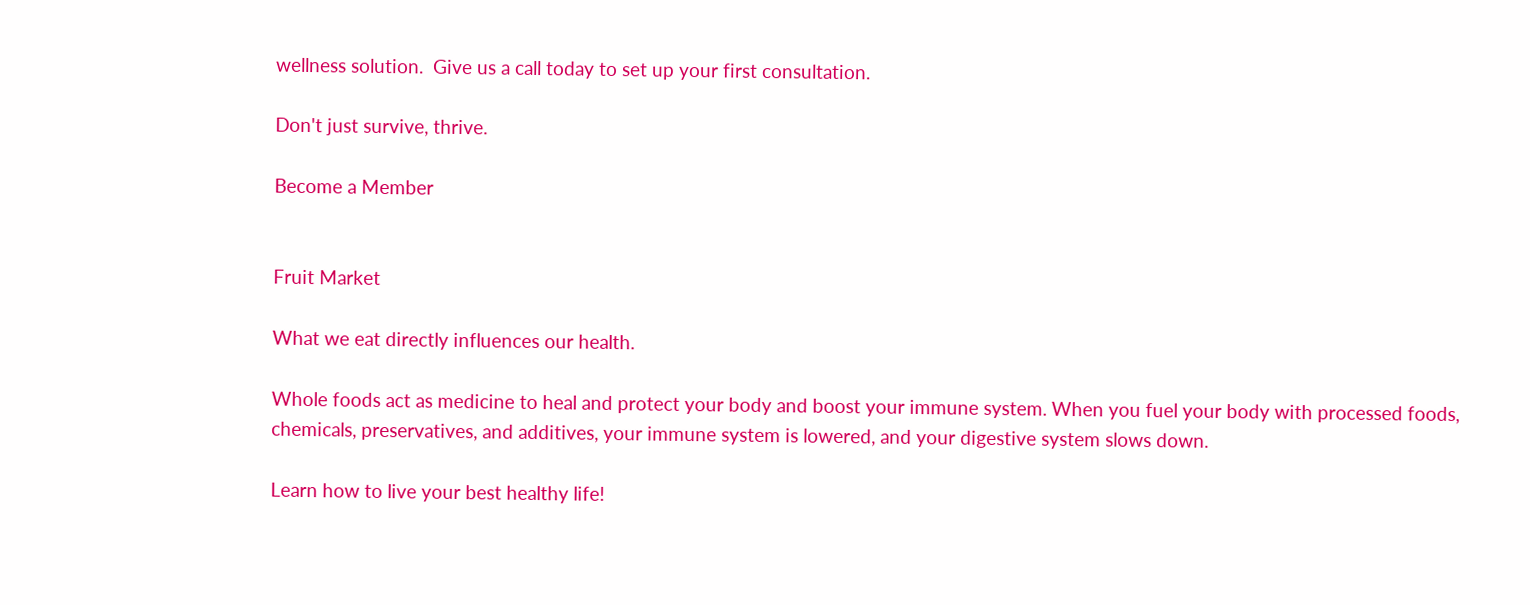wellness solution.  Give us a call today to set up your first consultation.

Don't just survive, thrive.

Become a Member


Fruit Market

What we eat directly influences our health.

Whole foods act as medicine to heal and protect your body and boost your immune system. When you fuel your body with processed foods, chemicals, preservatives, and additives, your immune system is lowered, and your digestive system slows down.

Learn how to live your best healthy life!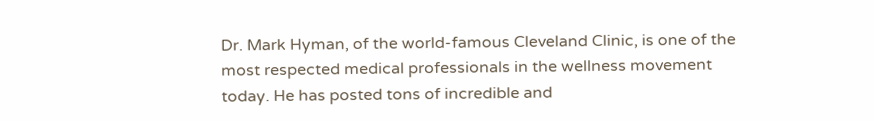Dr. Mark Hyman, of the world-famous Cleveland Clinic, is one of the most respected medical professionals in the wellness movement today. He has posted tons of incredible and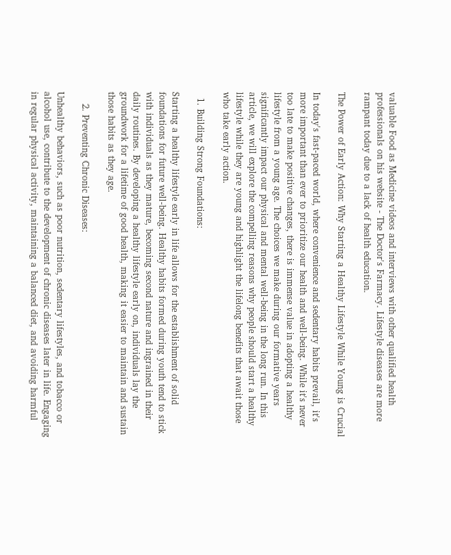valuable Food as Medicine videos and interviews with other qualified health professionals on his website - The Doctor's Farmacy. Lifestyle diseases are more rampant today due to a lack of health education.

The Power of Early Action: Why Starting a Healthy Lifestyle While Young is Crucial

In today's fast-paced world, where convenience and sedentary habits prevail, it's more important than ever to prioritize our health and well-being. While it's never too late to make positive changes, there is immense value in adopting a healthy lifestyle from a young age. The choices we make during our formative years significantly impact our physical and mental well-being in the long run. In this article, we will explore the compelling reasons why people should start a healthy lifestyle while they are young and highlight the lifelong benefits that await those who take early action.

  1. Building Strong Foundations:

Starting a healthy lifestyle early in life allows for the establishment of solid foundations for future well-being. Healthy habits formed during youth tend to stick with individuals as they mature, becoming second nature and ingrained in their daily routines. By developing a healthy lifestyle early on, individuals lay the groundwork for a lifetime of good health, making it easier to maintain and sustain those habits as they age.

    2. Preventing Chronic Diseases:

Unhealthy behaviors, such as poor nutrition, sedentary lifestyles, and tobacco or alcohol use, contribute to the development of chronic diseases later in life. Engaging in regular physical activity, maintaining a balanced diet, and avoiding harmful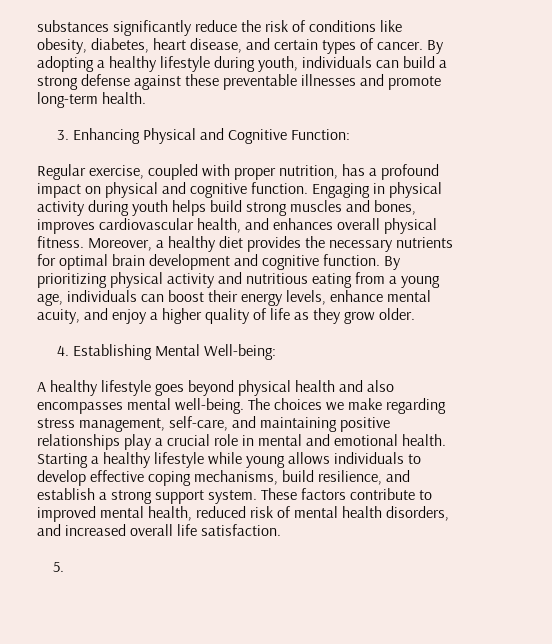substances significantly reduce the risk of conditions like obesity, diabetes, heart disease, and certain types of cancer. By adopting a healthy lifestyle during youth, individuals can build a strong defense against these preventable illnesses and promote long-term health.

     3. Enhancing Physical and Cognitive Function:

Regular exercise, coupled with proper nutrition, has a profound impact on physical and cognitive function. Engaging in physical activity during youth helps build strong muscles and bones, improves cardiovascular health, and enhances overall physical fitness. Moreover, a healthy diet provides the necessary nutrients for optimal brain development and cognitive function. By prioritizing physical activity and nutritious eating from a young age, individuals can boost their energy levels, enhance mental acuity, and enjoy a higher quality of life as they grow older.

     4. Establishing Mental Well-being:

A healthy lifestyle goes beyond physical health and also encompasses mental well-being. The choices we make regarding stress management, self-care, and maintaining positive relationships play a crucial role in mental and emotional health. Starting a healthy lifestyle while young allows individuals to develop effective coping mechanisms, build resilience, and establish a strong support system. These factors contribute to improved mental health, reduced risk of mental health disorders, and increased overall life satisfaction.

    5.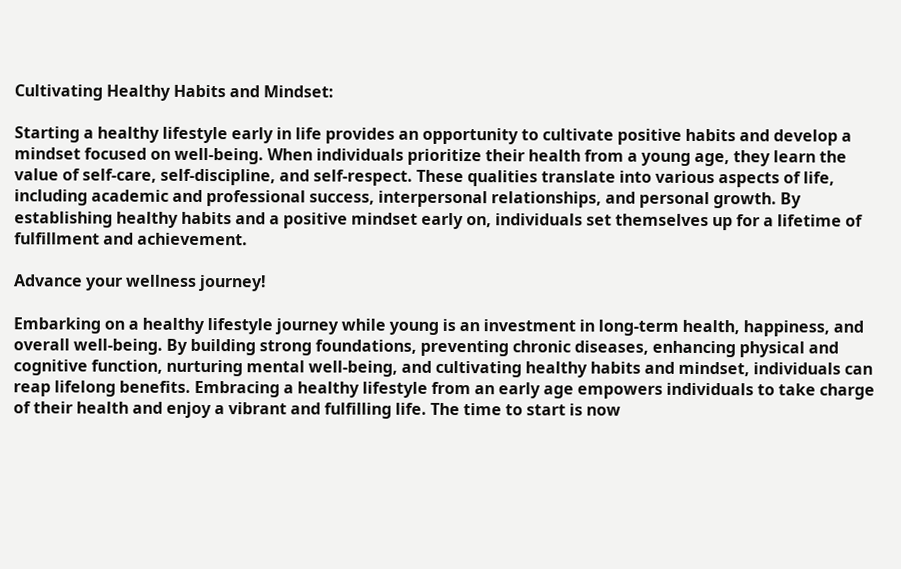Cultivating Healthy Habits and Mindset:

Starting a healthy lifestyle early in life provides an opportunity to cultivate positive habits and develop a mindset focused on well-being. When individuals prioritize their health from a young age, they learn the value of self-care, self-discipline, and self-respect. These qualities translate into various aspects of life, including academic and professional success, interpersonal relationships, and personal growth. By establishing healthy habits and a positive mindset early on, individuals set themselves up for a lifetime of fulfillment and achievement.

Advance your wellness journey!

Embarking on a healthy lifestyle journey while young is an investment in long-term health, happiness, and overall well-being. By building strong foundations, preventing chronic diseases, enhancing physical and cognitive function, nurturing mental well-being, and cultivating healthy habits and mindset, individuals can reap lifelong benefits. Embracing a healthy lifestyle from an early age empowers individuals to take charge of their health and enjoy a vibrant and fulfilling life. The time to start is now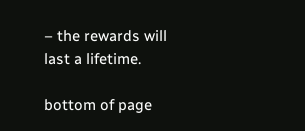– the rewards will last a lifetime.

bottom of page